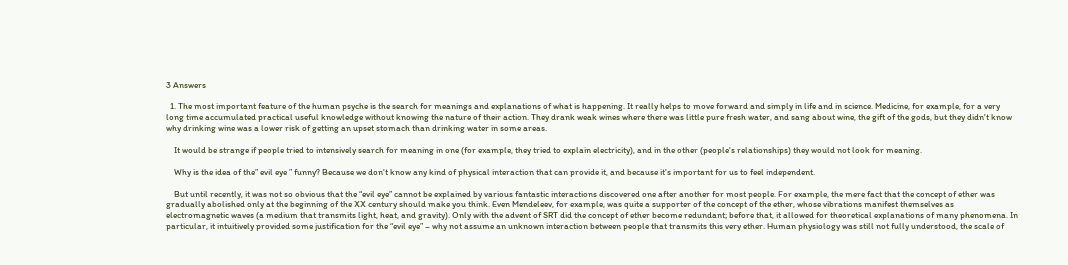3 Answers

  1. The most important feature of the human psyche is the search for meanings and explanations of what is happening. It really helps to move forward and simply in life and in science. Medicine, for example, for a very long time accumulated practical useful knowledge without knowing the nature of their action. They drank weak wines where there was little pure fresh water, and sang about wine, the gift of the gods, but they didn't know why drinking wine was a lower risk of getting an upset stomach than drinking water in some areas.

    It would be strange if people tried to intensively search for meaning in one (for example, they tried to explain electricity), and in the other (people's relationships) they would not look for meaning.

    Why is the idea of the” evil eye ” funny? Because we don't know any kind of physical interaction that can provide it, and because it's important for us to feel independent.

    But until recently, it was not so obvious that the “evil eye” cannot be explained by various fantastic interactions discovered one after another for most people. For example, the mere fact that the concept of ether was gradually abolished only at the beginning of the XX century should make you think. Even Mendeleev, for example, was quite a supporter of the concept of the ether, whose vibrations manifest themselves as electromagnetic waves (a medium that transmits light, heat, and gravity). Only with the advent of SRT did the concept of ether become redundant; before that, it allowed for theoretical explanations of many phenomena. In particular, it intuitively provided some justification for the “evil eye” – why not assume an unknown interaction between people that transmits this very ether. Human physiology was still not fully understood, the scale of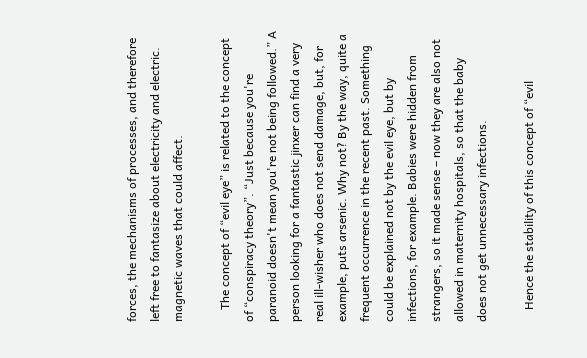forces, the mechanisms of processes, and therefore left free to fantasize about electricity and electric. magnetic waves that could affect.

    The concept of “evil eye” is related to the concept of “conspiracy theory”. “Just because you're paranoid doesn't mean you're not being followed.” A person looking for a fantastic jinxer can find a very real ill-wisher who does not send damage, but, for example, puts arsenic. Why not? By the way, quite a frequent occurrence in the recent past. Something could be explained not by the evil eye, but by infections, for example. Babies were hidden from strangers, so it made sense – now they are also not allowed in maternity hospitals, so that the baby does not get unnecessary infections.

    Hence the stability of this concept of “evil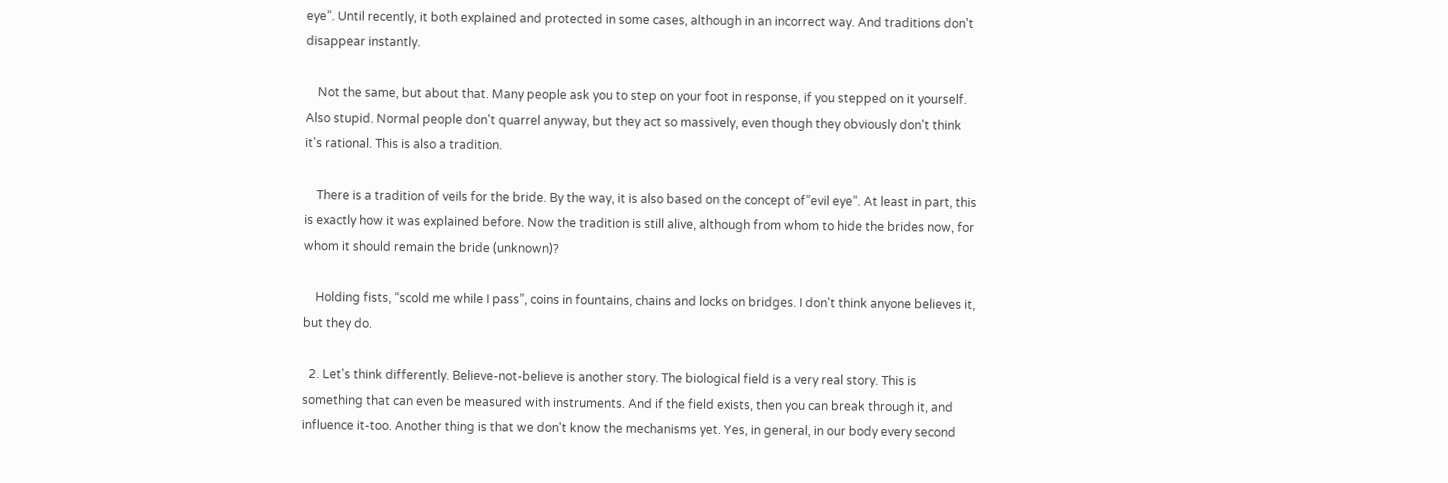eye”. Until recently, it both explained and protected in some cases, although in an incorrect way. And traditions don't disappear instantly.

    Not the same, but about that. Many people ask you to step on your foot in response, if you stepped on it yourself. Also stupid. Normal people don't quarrel anyway, but they act so massively, even though they obviously don't think it's rational. This is also a tradition.

    There is a tradition of veils for the bride. By the way, it is also based on the concept of”evil eye”. At least in part, this is exactly how it was explained before. Now the tradition is still alive, although from whom to hide the brides now, for whom it should remain the bride (unknown)?

    Holding fists, “scold me while I pass”, coins in fountains, chains and locks on bridges. I don't think anyone believes it, but they do.

  2. Let's think differently. Believe-not-believe is another story. The biological field is a very real story. This is something that can even be measured with instruments. And if the field exists, then you can break through it, and influence it-too. Another thing is that we don't know the mechanisms yet. Yes, in general, in our body every second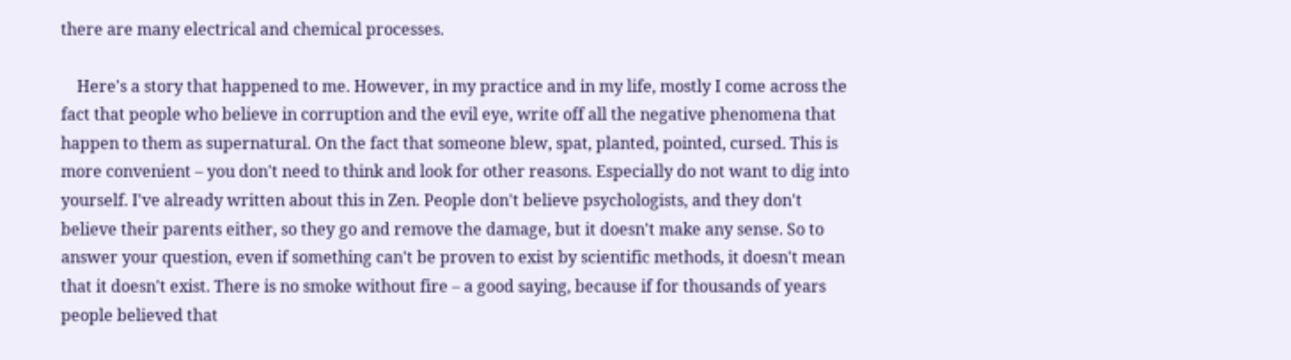there are many electrical and chemical processes.

    Here's a story that happened to me. However, in my practice and in my life, mostly I come across the fact that people who believe in corruption and the evil eye, write off all the negative phenomena that happen to them as supernatural. On the fact that someone blew, spat, planted, pointed, cursed. This is more convenient – you don't need to think and look for other reasons. Especially do not want to dig into yourself. I've already written about this in Zen. People don't believe psychologists, and they don't believe their parents either, so they go and remove the damage, but it doesn't make any sense. So to answer your question, even if something can't be proven to exist by scientific methods, it doesn't mean that it doesn't exist. There is no smoke without fire – a good saying, because if for thousands of years people believed that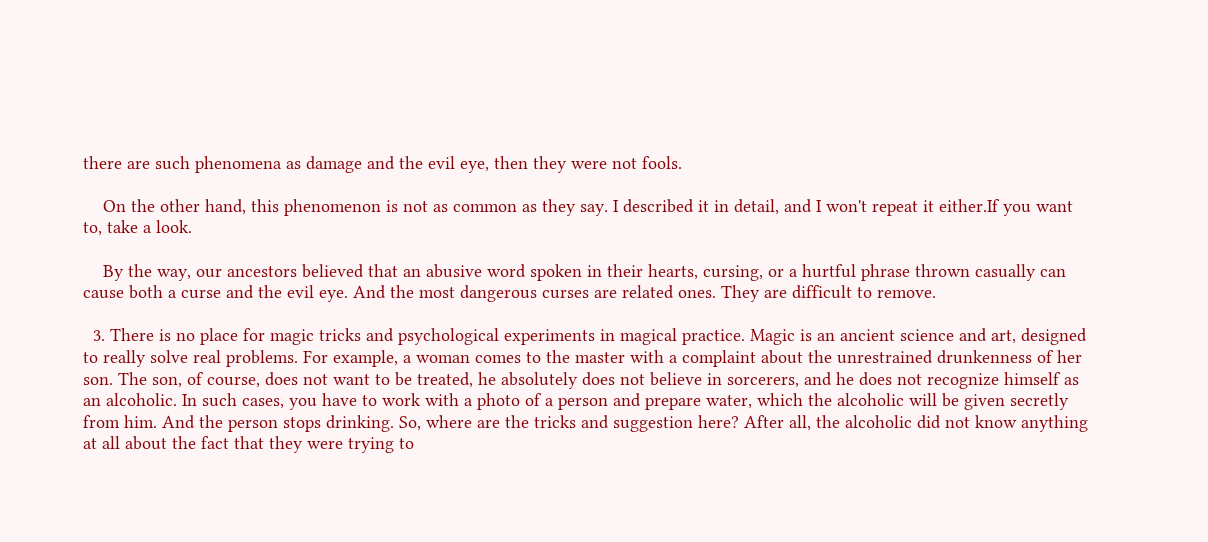there are such phenomena as damage and the evil eye, then they were not fools.

    On the other hand, this phenomenon is not as common as they say. I described it in detail, and I won't repeat it either.If you want to, take a look.

    By the way, our ancestors believed that an abusive word spoken in their hearts, cursing, or a hurtful phrase thrown casually can cause both a curse and the evil eye. And the most dangerous curses are related ones. They are difficult to remove.

  3. There is no place for magic tricks and psychological experiments in magical practice. Magic is an ancient science and art, designed to really solve real problems. For example, a woman comes to the master with a complaint about the unrestrained drunkenness of her son. The son, of course, does not want to be treated, he absolutely does not believe in sorcerers, and he does not recognize himself as an alcoholic. In such cases, you have to work with a photo of a person and prepare water, which the alcoholic will be given secretly from him. And the person stops drinking. So, where are the tricks and suggestion here? After all, the alcoholic did not know anything at all about the fact that they were trying to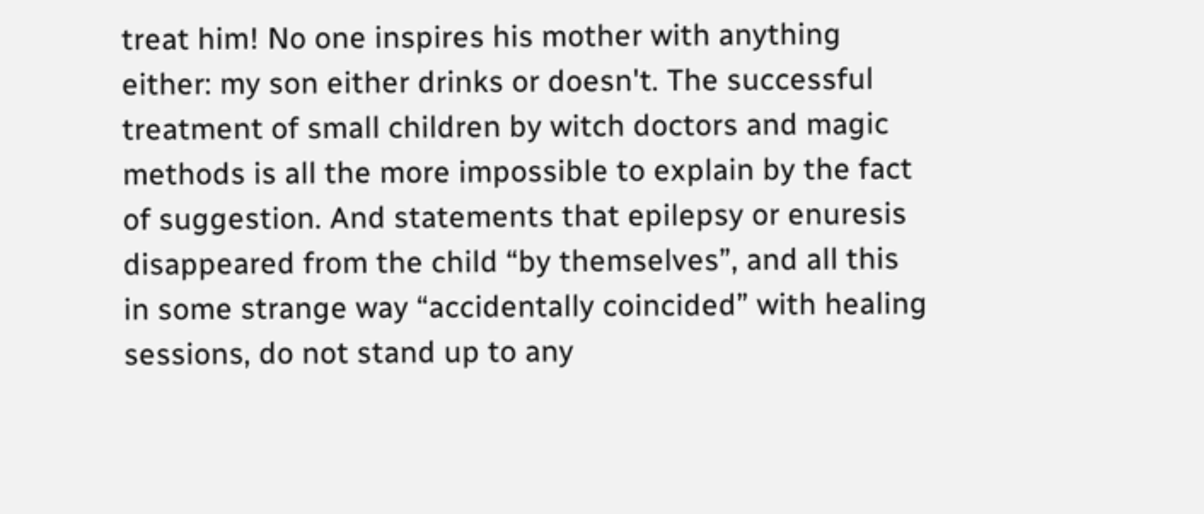treat him! No one inspires his mother with anything either: my son either drinks or doesn't. The successful treatment of small children by witch doctors and magic methods is all the more impossible to explain by the fact of suggestion. And statements that epilepsy or enuresis disappeared from the child “by themselves”, and all this in some strange way “accidentally coincided” with healing sessions, do not stand up to any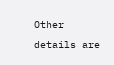Other details are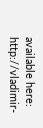available here: http://vladimir-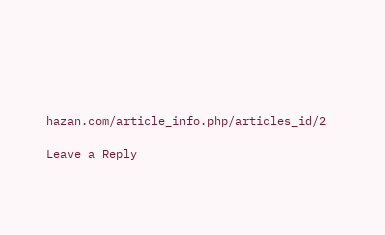hazan.com/article_info.php/articles_id/2

Leave a Reply